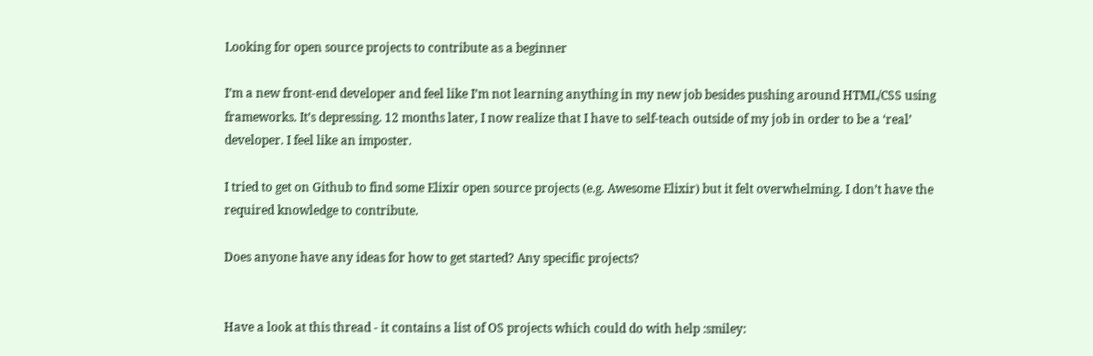Looking for open source projects to contribute as a beginner

I’m a new front-end developer and feel like I’m not learning anything in my new job besides pushing around HTML/CSS using frameworks. It’s depressing. 12 months later, I now realize that I have to self-teach outside of my job in order to be a ‘real’ developer. I feel like an imposter.

I tried to get on Github to find some Elixir open source projects (e.g. Awesome Elixir) but it felt overwhelming. I don’t have the required knowledge to contribute.

Does anyone have any ideas for how to get started? Any specific projects?


Have a look at this thread - it contains a list of OS projects which could do with help :smiley: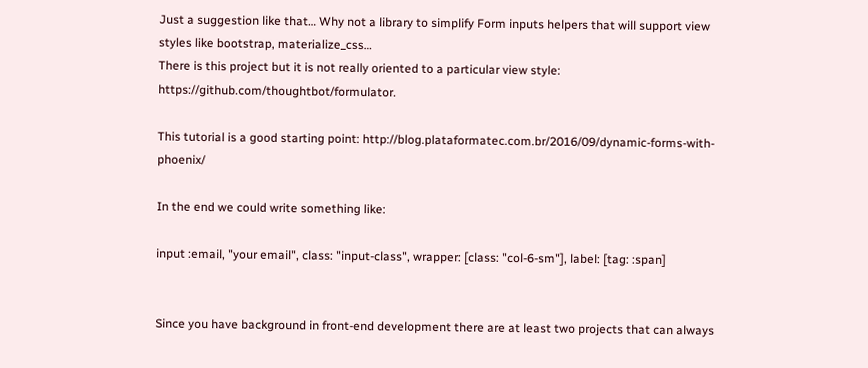Just a suggestion like that… Why not a library to simplify Form inputs helpers that will support view styles like bootstrap, materialize_css…
There is this project but it is not really oriented to a particular view style: https://github.com/thoughtbot/formulator.

This tutorial is a good starting point: http://blog.plataformatec.com.br/2016/09/dynamic-forms-with-phoenix/

In the end we could write something like:

input :email, "your email", class: "input-class", wrapper: [class: "col-6-sm"], label: [tag: :span]


Since you have background in front-end development there are at least two projects that can always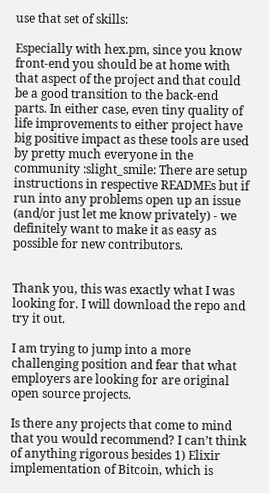use that set of skills:

Especially with hex.pm, since you know front-end you should be at home with that aspect of the project and that could be a good transition to the back-end parts. In either case, even tiny quality of life improvements to either project have big positive impact as these tools are used by pretty much everyone in the community :slight_smile: There are setup instructions in respective READMEs but if run into any problems open up an issue (and/or just let me know privately) - we definitely want to make it as easy as possible for new contributors.


Thank you, this was exactly what I was looking for. I will download the repo and try it out.

I am trying to jump into a more challenging position and fear that what employers are looking for are original open source projects.

Is there any projects that come to mind that you would recommend? I can’t think of anything rigorous besides 1) Elixir implementation of Bitcoin, which is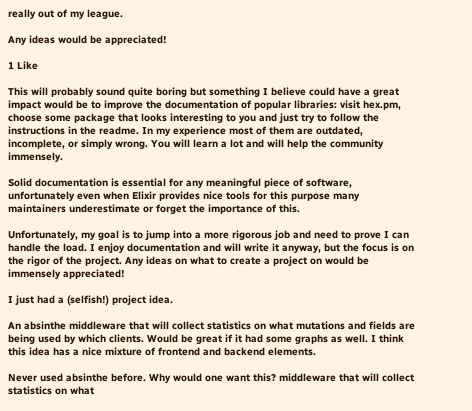really out of my league.

Any ideas would be appreciated!

1 Like

This will probably sound quite boring but something I believe could have a great impact would be to improve the documentation of popular libraries: visit hex.pm, choose some package that looks interesting to you and just try to follow the instructions in the readme. In my experience most of them are outdated, incomplete, or simply wrong. You will learn a lot and will help the community immensely.

Solid documentation is essential for any meaningful piece of software, unfortunately even when Elixir provides nice tools for this purpose many maintainers underestimate or forget the importance of this.

Unfortunately, my goal is to jump into a more rigorous job and need to prove I can handle the load. I enjoy documentation and will write it anyway, but the focus is on the rigor of the project. Any ideas on what to create a project on would be immensely appreciated!

I just had a (selfish!) project idea.

An absinthe middleware that will collect statistics on what mutations and fields are being used by which clients. Would be great if it had some graphs as well. I think this idea has a nice mixture of frontend and backend elements.

Never used absinthe before. Why would one want this? middleware that will collect statistics on what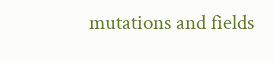mutations and fields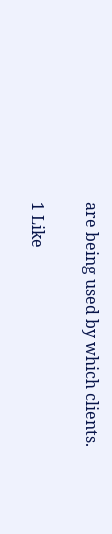are being used by which clients.

1 Like